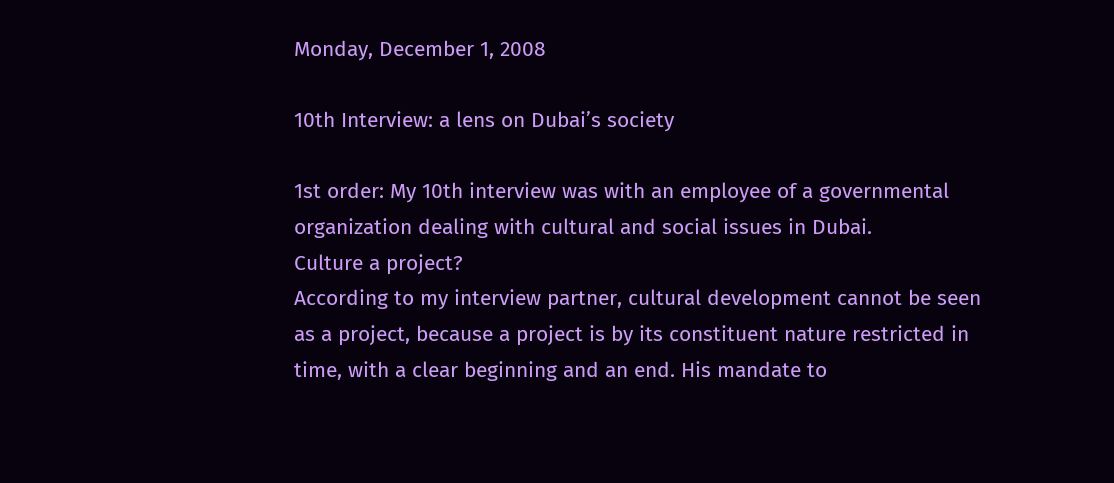Monday, December 1, 2008

10th Interview: a lens on Dubai’s society

1st order: My 10th interview was with an employee of a governmental organization dealing with cultural and social issues in Dubai.
Culture a project?
According to my interview partner, cultural development cannot be seen as a project, because a project is by its constituent nature restricted in time, with a clear beginning and an end. His mandate to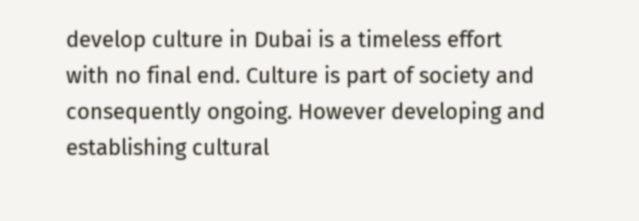develop culture in Dubai is a timeless effort with no final end. Culture is part of society and consequently ongoing. However developing and establishing cultural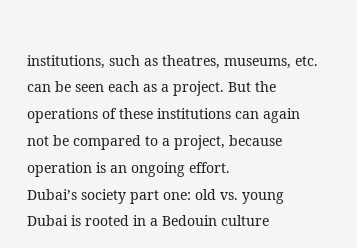institutions, such as theatres, museums, etc. can be seen each as a project. But the operations of these institutions can again not be compared to a project, because operation is an ongoing effort.
Dubai’s society part one: old vs. young
Dubai is rooted in a Bedouin culture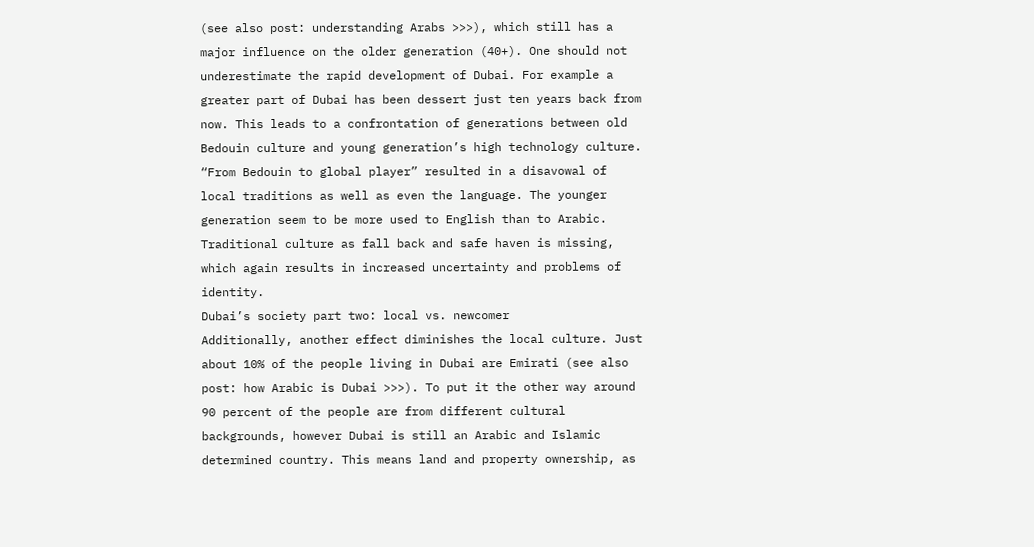(see also post: understanding Arabs >>>), which still has a major influence on the older generation (40+). One should not underestimate the rapid development of Dubai. For example a greater part of Dubai has been dessert just ten years back from now. This leads to a confrontation of generations between old Bedouin culture and young generation’s high technology culture. “From Bedouin to global player” resulted in a disavowal of local traditions as well as even the language. The younger generation seem to be more used to English than to Arabic. Traditional culture as fall back and safe haven is missing, which again results in increased uncertainty and problems of identity.
Dubai’s society part two: local vs. newcomer
Additionally, another effect diminishes the local culture. Just about 10% of the people living in Dubai are Emirati (see also post: how Arabic is Dubai >>>). To put it the other way around 90 percent of the people are from different cultural backgrounds, however Dubai is still an Arabic and Islamic determined country. This means land and property ownership, as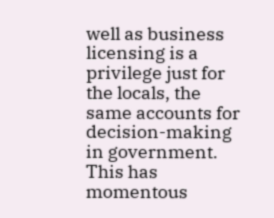well as business licensing is a privilege just for the locals, the same accounts for decision-making in government. This has momentous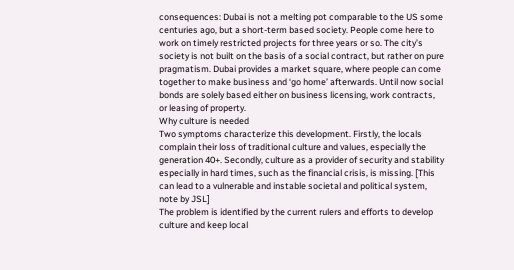consequences: Dubai is not a melting pot comparable to the US some centuries ago, but a short-term based society. People come here to work on timely restricted projects for three years or so. The city’s society is not built on the basis of a social contract, but rather on pure pragmatism. Dubai provides a market square, where people can come together to make business and ‘go home’ afterwards. Until now social bonds are solely based either on business licensing, work contracts, or leasing of property.
Why culture is needed
Two symptoms characterize this development. Firstly, the locals complain their loss of traditional culture and values, especially the generation 40+. Secondly, culture as a provider of security and stability especially in hard times, such as the financial crisis, is missing. [This can lead to a vulnerable and instable societal and political system, note by JSL]
The problem is identified by the current rulers and efforts to develop culture and keep local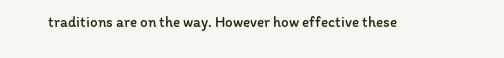traditions are on the way. However how effective these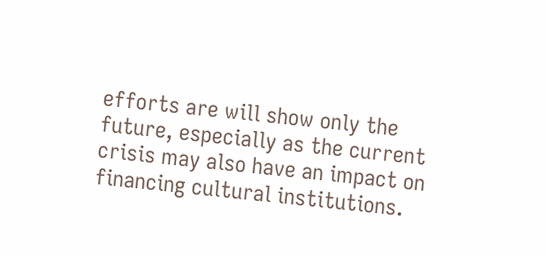efforts are will show only the future, especially as the current crisis may also have an impact on financing cultural institutions.